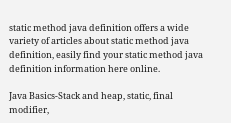static method java definition offers a wide variety of articles about static method java definition, easily find your static method java definition information here online.

Java Basics-Stack and heap, static, final modifier,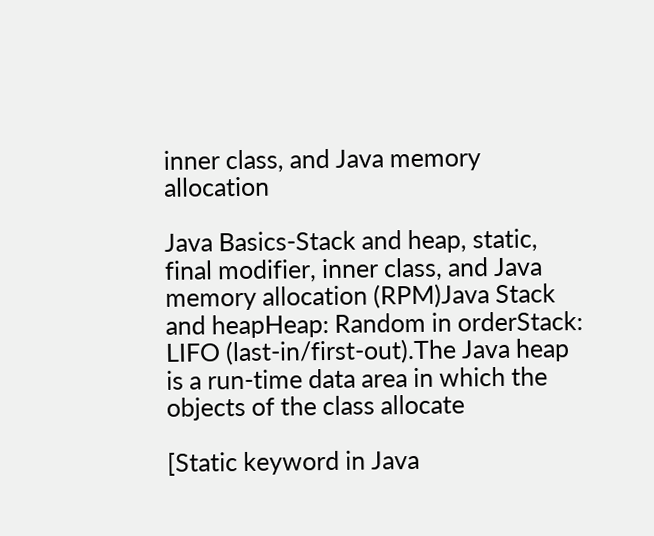inner class, and Java memory allocation

Java Basics-Stack and heap, static, final modifier, inner class, and Java memory allocation (RPM)Java Stack and heapHeap: Random in orderStack: LIFO (last-in/first-out).The Java heap is a run-time data area in which the objects of the class allocate

[Static keyword in Java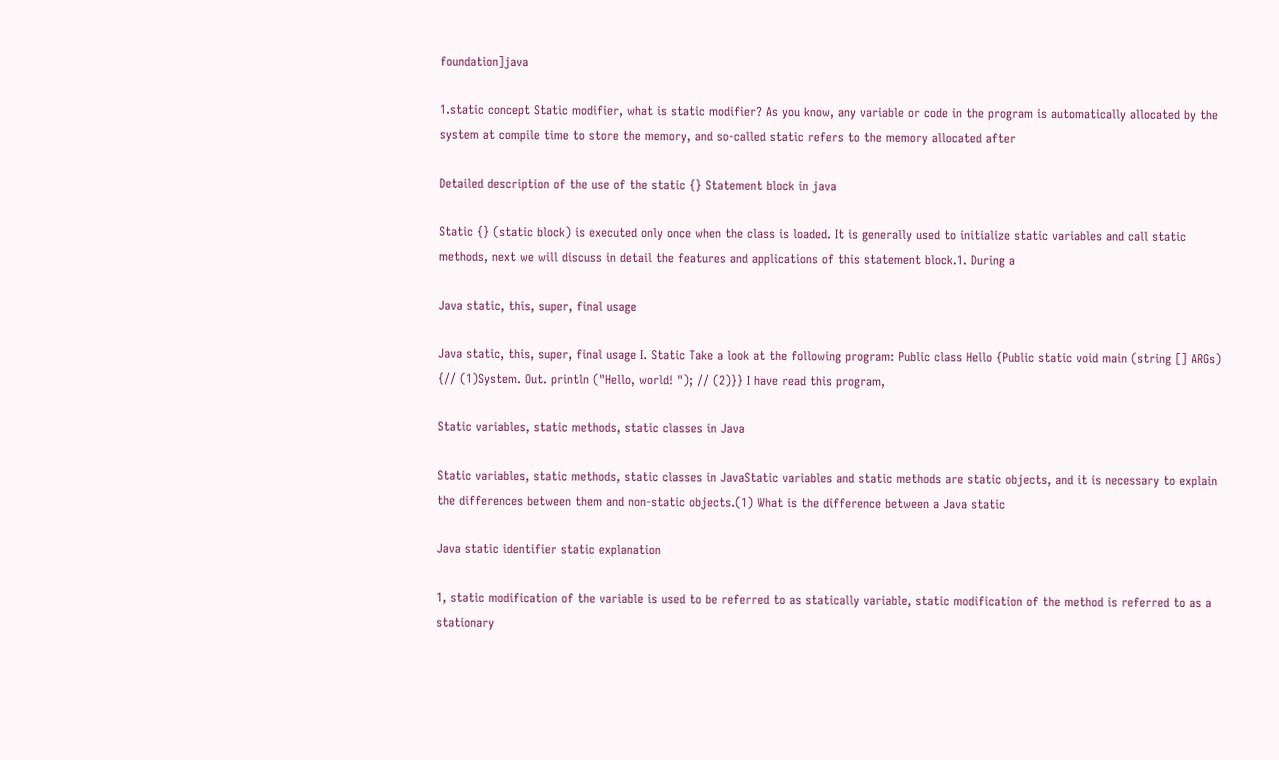foundation]java

1.static concept Static modifier, what is static modifier? As you know, any variable or code in the program is automatically allocated by the system at compile time to store the memory, and so-called static refers to the memory allocated after

Detailed description of the use of the static {} Statement block in java

Static {} (static block) is executed only once when the class is loaded. It is generally used to initialize static variables and call static methods, next we will discuss in detail the features and applications of this statement block.1. During a

Java static, this, super, final usage

Java static, this, super, final usage I. Static Take a look at the following program: Public class Hello {Public static void main (string [] ARGs) {// (1)System. Out. println ("Hello, world! "); // (2)}} I have read this program,

Static variables, static methods, static classes in Java

Static variables, static methods, static classes in JavaStatic variables and static methods are static objects, and it is necessary to explain the differences between them and non-static objects.(1) What is the difference between a Java static

Java static identifier static explanation

1, static modification of the variable is used to be referred to as statically variable, static modification of the method is referred to as a stationary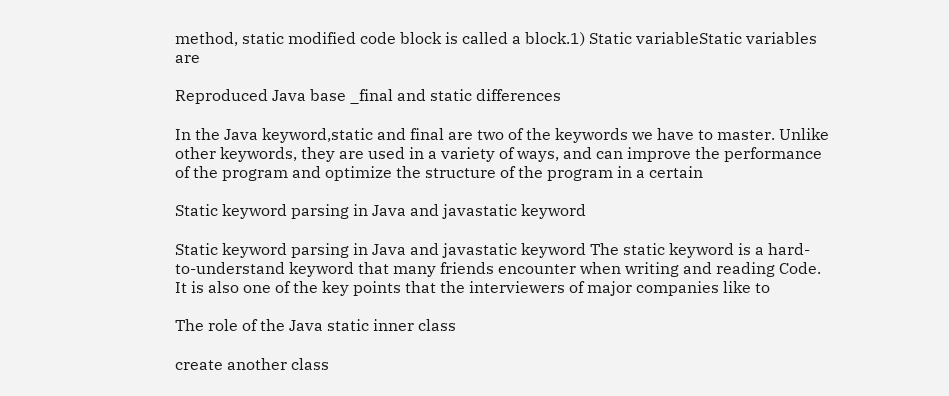method, static modified code block is called a block.1) Static variableStatic variables are

Reproduced Java base _final and static differences

In the Java keyword,static and final are two of the keywords we have to master. Unlike other keywords, they are used in a variety of ways, and can improve the performance of the program and optimize the structure of the program in a certain

Static keyword parsing in Java and javastatic keyword

Static keyword parsing in Java and javastatic keyword The static keyword is a hard-to-understand keyword that many friends encounter when writing and reading Code. It is also one of the key points that the interviewers of major companies like to

The role of the Java static inner class

create another class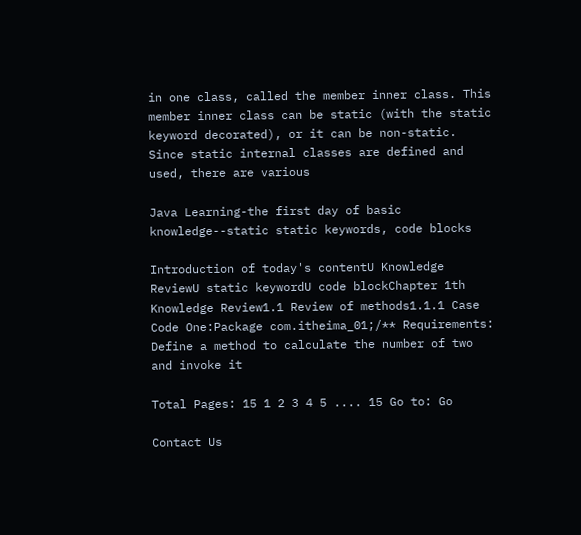in one class, called the member inner class. This member inner class can be static (with the static keyword decorated), or it can be non-static. Since static internal classes are defined and used, there are various

Java Learning-the first day of basic knowledge--static static keywords, code blocks

Introduction of today's contentU Knowledge ReviewU static keywordU code blockChapter 1th Knowledge Review1.1 Review of methods1.1.1 Case Code One:Package com.itheima_01;/** Requirements: Define a method to calculate the number of two and invoke it

Total Pages: 15 1 2 3 4 5 .... 15 Go to: Go

Contact Us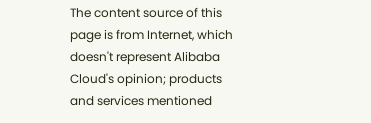The content source of this page is from Internet, which doesn't represent Alibaba Cloud's opinion; products and services mentioned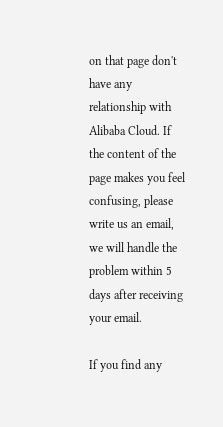on that page don't have any relationship with Alibaba Cloud. If the content of the page makes you feel confusing, please write us an email, we will handle the problem within 5 days after receiving your email.

If you find any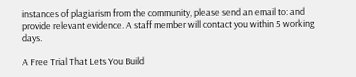instances of plagiarism from the community, please send an email to: and provide relevant evidence. A staff member will contact you within 5 working days.

A Free Trial That Lets You Build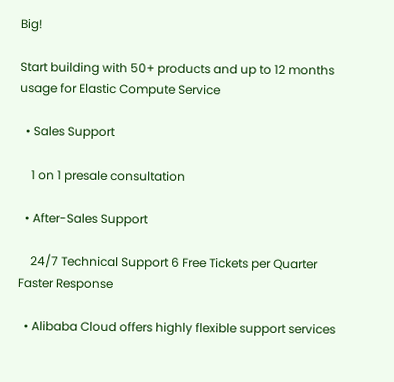Big!

Start building with 50+ products and up to 12 months usage for Elastic Compute Service

  • Sales Support

    1 on 1 presale consultation

  • After-Sales Support

    24/7 Technical Support 6 Free Tickets per Quarter Faster Response

  • Alibaba Cloud offers highly flexible support services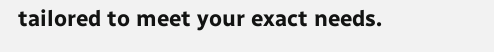tailored to meet your exact needs.